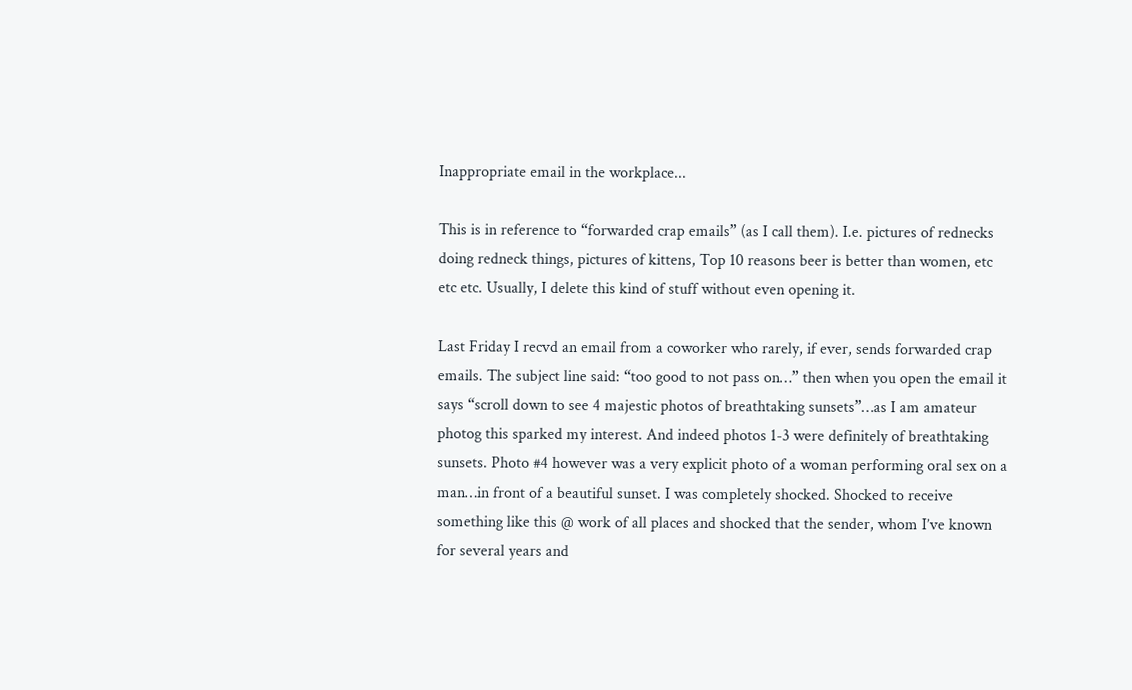Inappropriate email in the workplace...

This is in reference to “forwarded crap emails” (as I call them). I.e. pictures of rednecks doing redneck things, pictures of kittens, Top 10 reasons beer is better than women, etc etc etc. Usually, I delete this kind of stuff without even opening it.

Last Friday I recvd an email from a coworker who rarely, if ever, sends forwarded crap emails. The subject line said: “too good to not pass on…” then when you open the email it says “scroll down to see 4 majestic photos of breathtaking sunsets”…as I am amateur photog this sparked my interest. And indeed photos 1-3 were definitely of breathtaking sunsets. Photo #4 however was a very explicit photo of a woman performing oral sex on a man…in front of a beautiful sunset. I was completely shocked. Shocked to receive something like this @ work of all places and shocked that the sender, whom I’ve known for several years and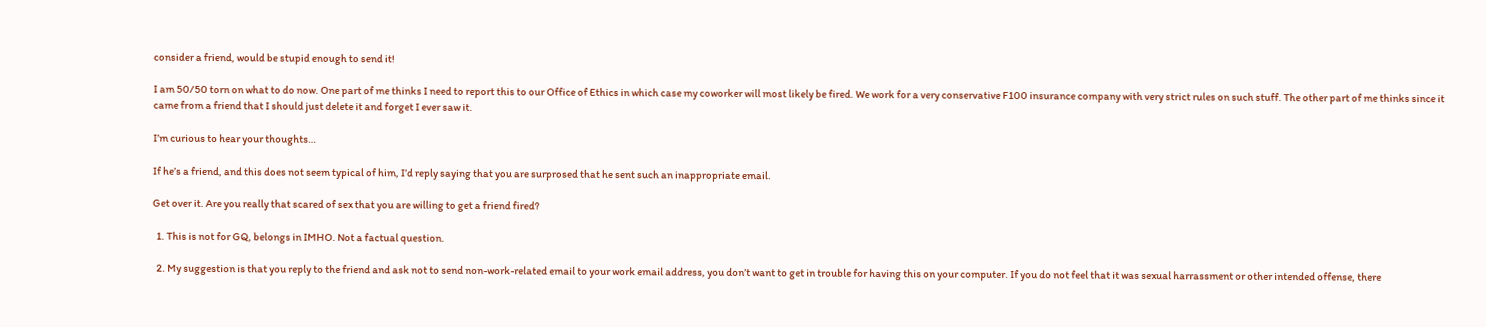consider a friend, would be stupid enough to send it!

I am 50/50 torn on what to do now. One part of me thinks I need to report this to our Office of Ethics in which case my coworker will most likely be fired. We work for a very conservative F100 insurance company with very strict rules on such stuff. The other part of me thinks since it came from a friend that I should just delete it and forget I ever saw it.

I’m curious to hear your thoughts…

If he’s a friend, and this does not seem typical of him, I’d reply saying that you are surprosed that he sent such an inappropriate email.

Get over it. Are you really that scared of sex that you are willing to get a friend fired?

  1. This is not for GQ, belongs in IMHO. Not a factual question.

  2. My suggestion is that you reply to the friend and ask not to send non-work-related email to your work email address, you don’t want to get in trouble for having this on your computer. If you do not feel that it was sexual harrassment or other intended offense, there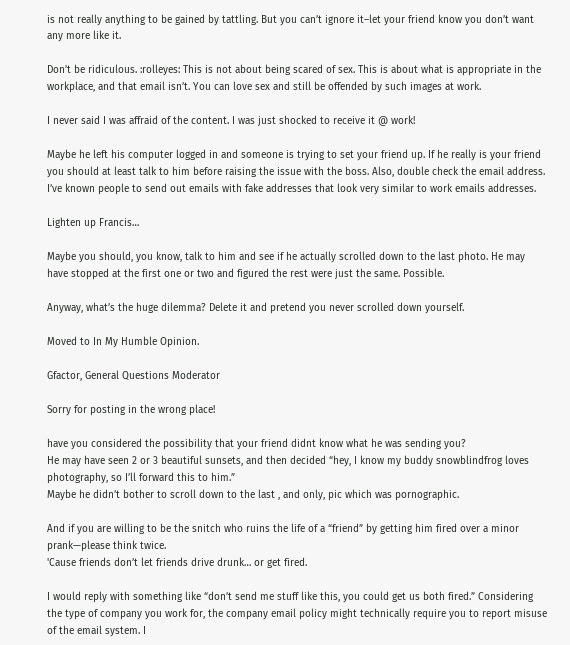is not really anything to be gained by tattling. But you can’t ignore it–let your friend know you don’t want any more like it.

Don’t be ridiculous. :rolleyes: This is not about being scared of sex. This is about what is appropriate in the workplace, and that email isn’t. You can love sex and still be offended by such images at work.

I never said I was affraid of the content. I was just shocked to receive it @ work!

Maybe he left his computer logged in and someone is trying to set your friend up. If he really is your friend you should at least talk to him before raising the issue with the boss. Also, double check the email address. I’ve known people to send out emails with fake addresses that look very similar to work emails addresses.

Lighten up Francis…

Maybe you should, you know, talk to him and see if he actually scrolled down to the last photo. He may have stopped at the first one or two and figured the rest were just the same. Possible.

Anyway, what’s the huge dilemma? Delete it and pretend you never scrolled down yourself.

Moved to In My Humble Opinion.

Gfactor, General Questions Moderator

Sorry for posting in the wrong place!

have you considered the possibility that your friend didnt know what he was sending you?
He may have seen 2 or 3 beautiful sunsets, and then decided “hey, I know my buddy snowblindfrog loves photography, so I’ll forward this to him.”
Maybe he didn’t bother to scroll down to the last , and only, pic which was pornographic.

And if you are willing to be the snitch who ruins the life of a “friend” by getting him fired over a minor prank—please think twice.
'Cause friends don’t let friends drive drunk… or get fired.

I would reply with something like “don’t send me stuff like this, you could get us both fired.” Considering the type of company you work for, the company email policy might technically require you to report misuse of the email system. I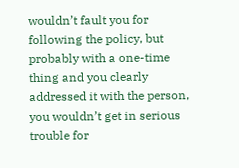wouldn’t fault you for following the policy, but probably with a one-time thing and you clearly addressed it with the person, you wouldn’t get in serious trouble for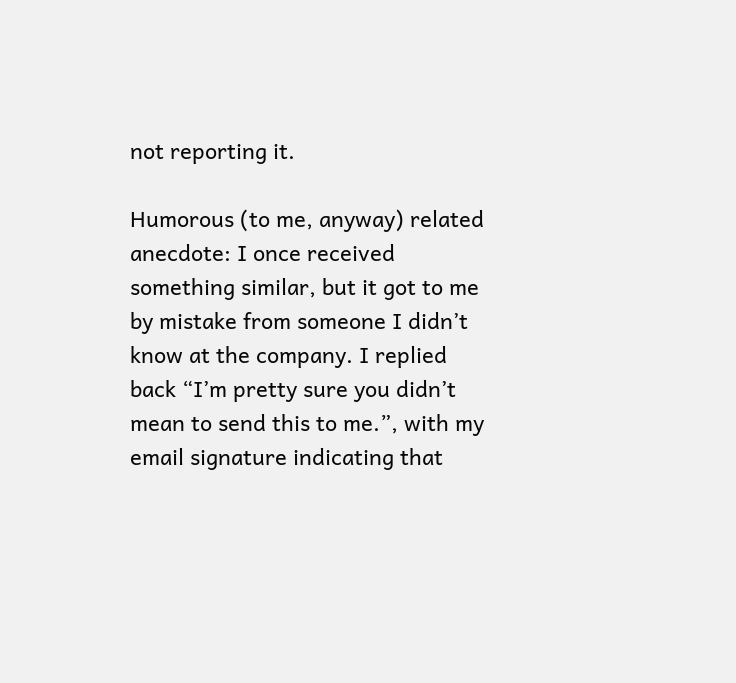not reporting it.

Humorous (to me, anyway) related anecdote: I once received something similar, but it got to me by mistake from someone I didn’t know at the company. I replied back “I’m pretty sure you didn’t mean to send this to me.”, with my email signature indicating that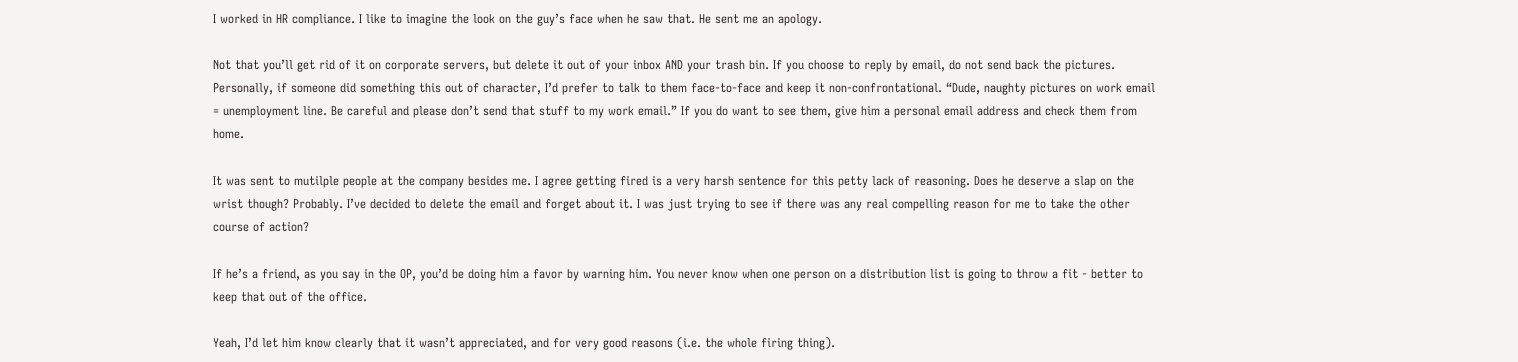I worked in HR compliance. I like to imagine the look on the guy’s face when he saw that. He sent me an apology.

Not that you’ll get rid of it on corporate servers, but delete it out of your inbox AND your trash bin. If you choose to reply by email, do not send back the pictures. Personally, if someone did something this out of character, I’d prefer to talk to them face-to-face and keep it non-confrontational. “Dude, naughty pictures on work email = unemployment line. Be careful and please don’t send that stuff to my work email.” If you do want to see them, give him a personal email address and check them from home.

It was sent to mutilple people at the company besides me. I agree getting fired is a very harsh sentence for this petty lack of reasoning. Does he deserve a slap on the wrist though? Probably. I’ve decided to delete the email and forget about it. I was just trying to see if there was any real compelling reason for me to take the other course of action?

If he’s a friend, as you say in the OP, you’d be doing him a favor by warning him. You never know when one person on a distribution list is going to throw a fit - better to keep that out of the office.

Yeah, I’d let him know clearly that it wasn’t appreciated, and for very good reasons (i.e. the whole firing thing).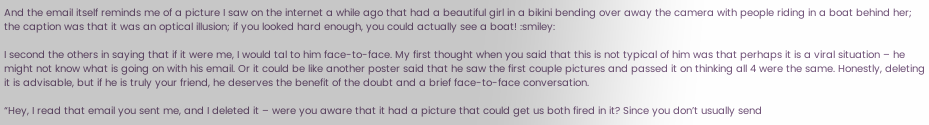And the email itself reminds me of a picture I saw on the internet a while ago that had a beautiful girl in a bikini bending over away the camera with people riding in a boat behind her; the caption was that it was an optical illusion; if you looked hard enough, you could actually see a boat! :smiley:

I second the others in saying that if it were me, I would tal to him face-to-face. My first thought when you said that this is not typical of him was that perhaps it is a viral situation – he might not know what is going on with his email. Or it could be like another poster said that he saw the first couple pictures and passed it on thinking all 4 were the same. Honestly, deleting it is advisable, but if he is truly your friend, he deserves the benefit of the doubt and a brief face-to-face conversation.

“Hey, I read that email you sent me, and I deleted it – were you aware that it had a picture that could get us both fired in it? Since you don’t usually send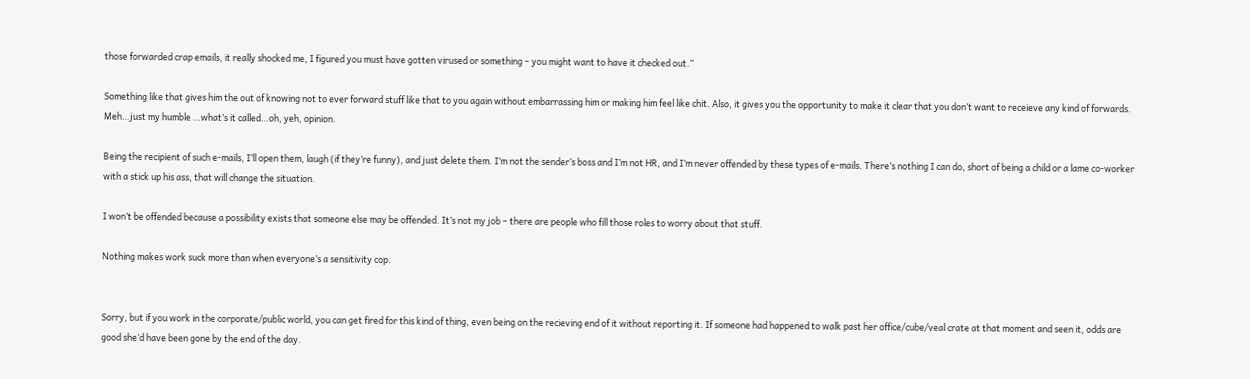those forwarded crap emails, it really shocked me, I figured you must have gotten virused or something – you might want to have it checked out.”

Something like that gives him the out of knowing not to ever forward stuff like that to you again without embarrassing him or making him feel like chit. Also, it gives you the opportunity to make it clear that you don’t want to receieve any kind of forwards. Meh…just my humble …what’s it called…oh, yeh, opinion.

Being the recipient of such e-mails, I’ll open them, laugh (if they’re funny), and just delete them. I’m not the sender’s boss and I’m not HR, and I’m never offended by these types of e-mails. There’s nothing I can do, short of being a child or a lame co-worker with a stick up his ass, that will change the situation.

I won’t be offended because a possibility exists that someone else may be offended. It’s not my job – there are people who fill those roles to worry about that stuff.

Nothing makes work suck more than when everyone’s a sensitivity cop.


Sorry, but if you work in the corporate/public world, you can get fired for this kind of thing, even being on the recieving end of it without reporting it. If someone had happened to walk past her office/cube/veal crate at that moment and seen it, odds are good she’d have been gone by the end of the day.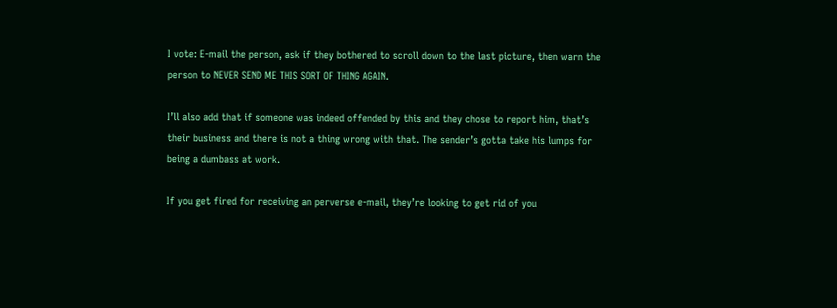I vote: E-mail the person, ask if they bothered to scroll down to the last picture, then warn the person to NEVER SEND ME THIS SORT OF THING AGAIN.

I’ll also add that if someone was indeed offended by this and they chose to report him, that’s their business and there is not a thing wrong with that. The sender’s gotta take his lumps for being a dumbass at work.

If you get fired for receiving an perverse e-mail, they’re looking to get rid of you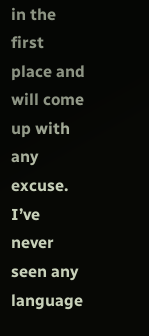in the first place and will come up with any excuse. I’ve never seen any language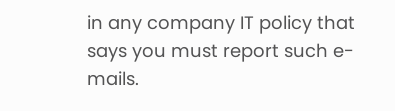in any company IT policy that says you must report such e-mails.